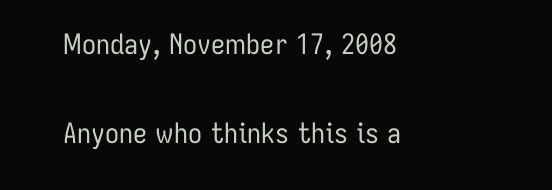Monday, November 17, 2008

Anyone who thinks this is a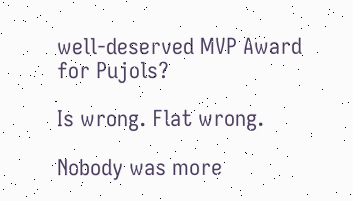well-deserved MVP Award for Pujols?

Is wrong. Flat wrong.

Nobody was more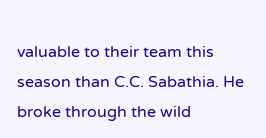valuable to their team this season than C.C. Sabathia. He broke through the wild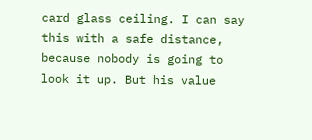card glass ceiling. I can say this with a safe distance, because nobody is going to look it up. But his value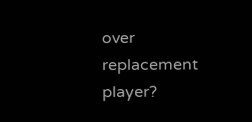over replacement player?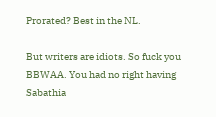Prorated? Best in the NL.

But writers are idiots. So fuck you BBWAA. You had no right having Sabathia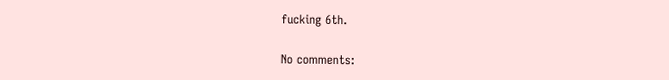fucking 6th.

No comments: